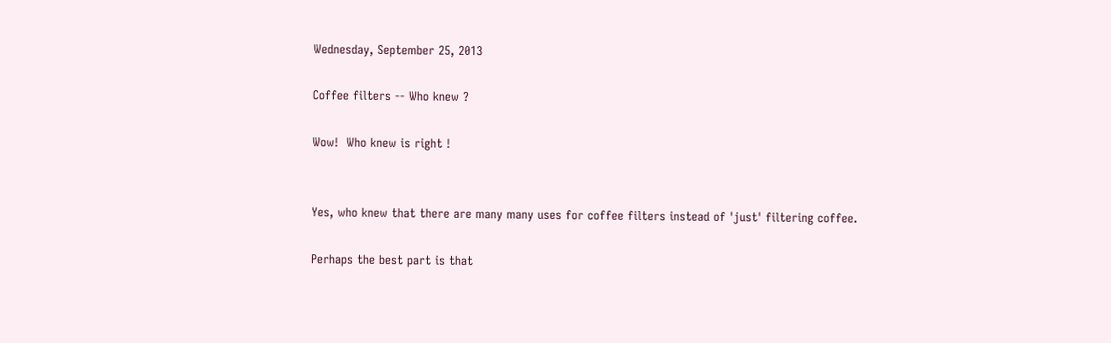Wednesday, September 25, 2013

Coffee filters -- Who knew ?

Wow!  Who knew is right !


Yes, who knew that there are many many uses for coffee filters instead of 'just' filtering coffee.

Perhaps the best part is that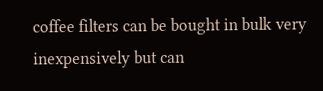coffee filters can be bought in bulk very inexpensively but can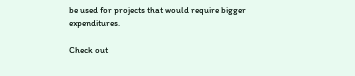be used for projects that would require bigger expenditures.

Check out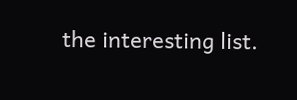the interesting list.